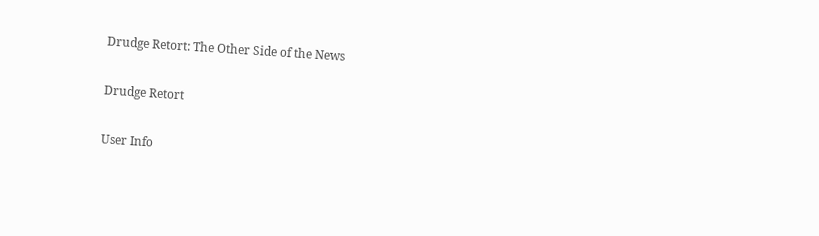Drudge Retort: The Other Side of the News

Drudge Retort

User Info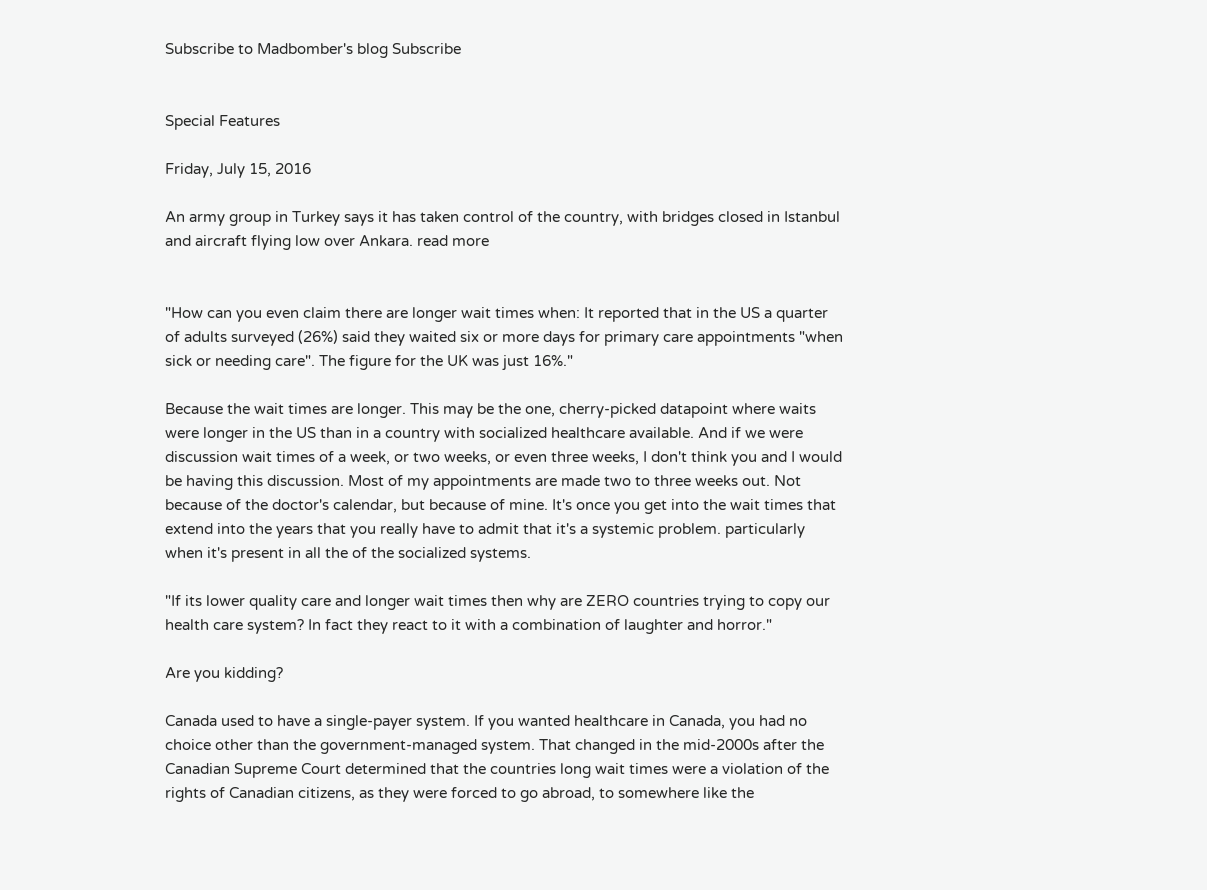Subscribe to Madbomber's blog Subscribe


Special Features

Friday, July 15, 2016

An army group in Turkey says it has taken control of the country, with bridges closed in Istanbul and aircraft flying low over Ankara. read more


"How can you even claim there are longer wait times when: It reported that in the US a quarter of adults surveyed (26%) said they waited six or more days for primary care appointments "when sick or needing care". The figure for the UK was just 16%."

Because the wait times are longer. This may be the one, cherry-picked datapoint where waits were longer in the US than in a country with socialized healthcare available. And if we were discussion wait times of a week, or two weeks, or even three weeks, I don't think you and I would be having this discussion. Most of my appointments are made two to three weeks out. Not because of the doctor's calendar, but because of mine. It's once you get into the wait times that extend into the years that you really have to admit that it's a systemic problem. particularly when it's present in all the of the socialized systems.

"If its lower quality care and longer wait times then why are ZERO countries trying to copy our health care system? In fact they react to it with a combination of laughter and horror."

Are you kidding?

Canada used to have a single-payer system. If you wanted healthcare in Canada, you had no choice other than the government-managed system. That changed in the mid-2000s after the Canadian Supreme Court determined that the countries long wait times were a violation of the rights of Canadian citizens, as they were forced to go abroad, to somewhere like the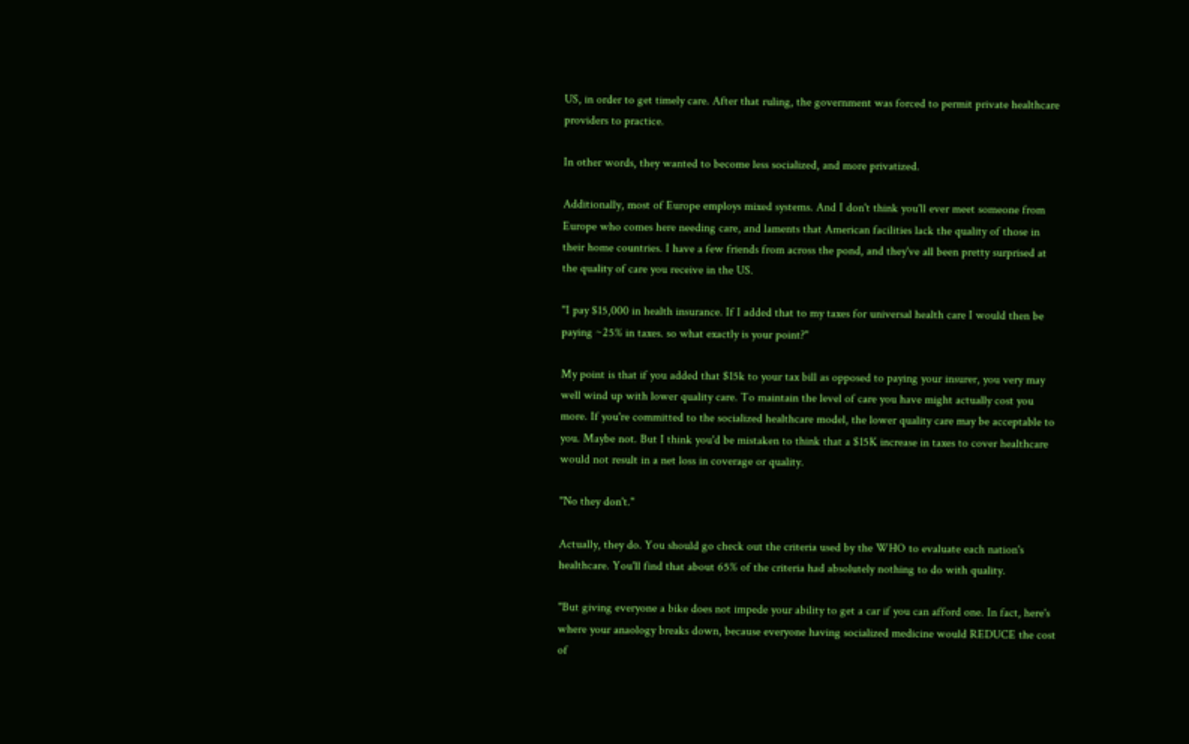US, in order to get timely care. After that ruling, the government was forced to permit private healthcare providers to practice.

In other words, they wanted to become less socialized, and more privatized.

Additionally, most of Europe employs mixed systems. And I don't think you'll ever meet someone from Europe who comes here needing care, and laments that American facilities lack the quality of those in their home countries. I have a few friends from across the pond, and they've all been pretty surprised at the quality of care you receive in the US.

"I pay $15,000 in health insurance. If I added that to my taxes for universal health care I would then be paying ~25% in taxes. so what exactly is your point?"

My point is that if you added that $15k to your tax bill as opposed to paying your insurer, you very may well wind up with lower quality care. To maintain the level of care you have might actually cost you more. If you're committed to the socialized healthcare model, the lower quality care may be acceptable to you. Maybe not. But I think you'd be mistaken to think that a $15K increase in taxes to cover healthcare would not result in a net loss in coverage or quality.

"No they don't."

Actually, they do. You should go check out the criteria used by the WHO to evaluate each nation's healthcare. You'll find that about 65% of the criteria had absolutely nothing to do with quality.

"But giving everyone a bike does not impede your ability to get a car if you can afford one. In fact, here's where your anaology breaks down, because everyone having socialized medicine would REDUCE the cost of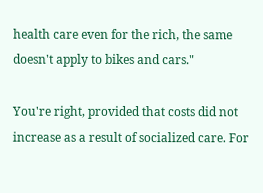health care even for the rich, the same doesn't apply to bikes and cars."

You're right, provided that costs did not increase as a result of socialized care. For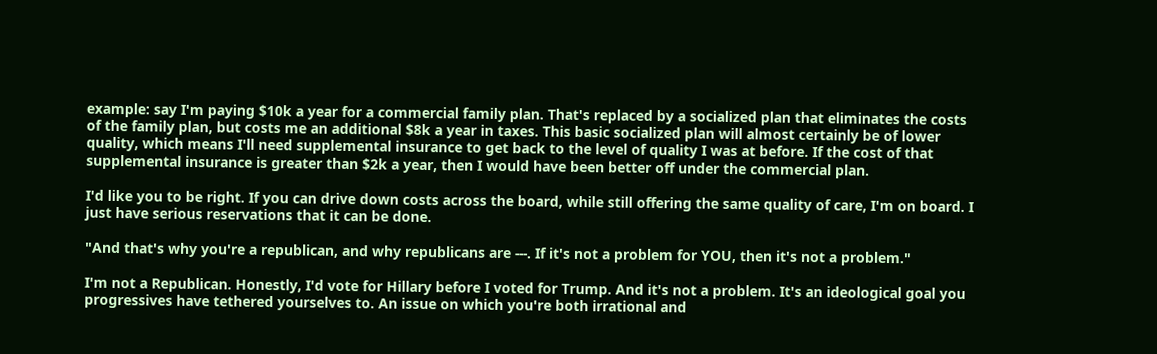example: say I'm paying $10k a year for a commercial family plan. That's replaced by a socialized plan that eliminates the costs of the family plan, but costs me an additional $8k a year in taxes. This basic socialized plan will almost certainly be of lower quality, which means I'll need supplemental insurance to get back to the level of quality I was at before. If the cost of that supplemental insurance is greater than $2k a year, then I would have been better off under the commercial plan.

I'd like you to be right. If you can drive down costs across the board, while still offering the same quality of care, I'm on board. I just have serious reservations that it can be done.

"And that's why you're a republican, and why republicans are ---. If it's not a problem for YOU, then it's not a problem."

I'm not a Republican. Honestly, I'd vote for Hillary before I voted for Trump. And it's not a problem. It's an ideological goal you progressives have tethered yourselves to. An issue on which you're both irrational and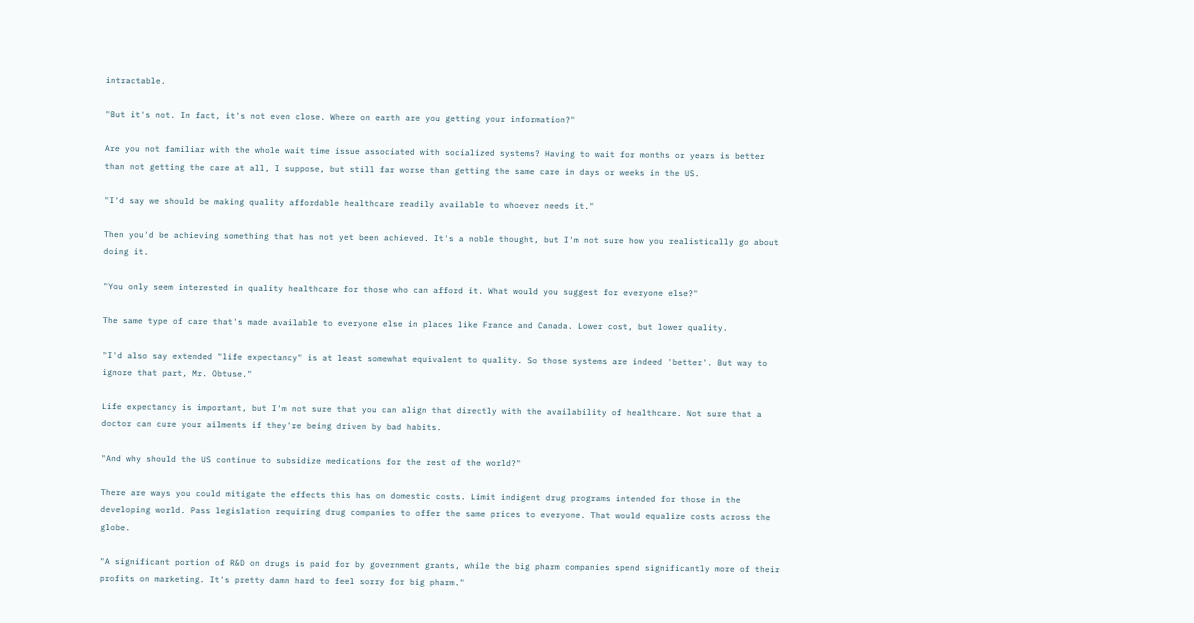intractable.

"But it's not. In fact, it's not even close. Where on earth are you getting your information?"

Are you not familiar with the whole wait time issue associated with socialized systems? Having to wait for months or years is better than not getting the care at all, I suppose, but still far worse than getting the same care in days or weeks in the US.

"I'd say we should be making quality affordable healthcare readily available to whoever needs it."

Then you'd be achieving something that has not yet been achieved. It's a noble thought, but I'm not sure how you realistically go about doing it.

"You only seem interested in quality healthcare for those who can afford it. What would you suggest for everyone else?"

The same type of care that's made available to everyone else in places like France and Canada. Lower cost, but lower quality.

"I'd also say extended "life expectancy" is at least somewhat equivalent to quality. So those systems are indeed 'better'. But way to ignore that part, Mr. Obtuse."

Life expectancy is important, but I'm not sure that you can align that directly with the availability of healthcare. Not sure that a doctor can cure your ailments if they're being driven by bad habits.

"And why should the US continue to subsidize medications for the rest of the world?"

There are ways you could mitigate the effects this has on domestic costs. Limit indigent drug programs intended for those in the developing world. Pass legislation requiring drug companies to offer the same prices to everyone. That would equalize costs across the globe.

"A significant portion of R&D on drugs is paid for by government grants, while the big pharm companies spend significantly more of their profits on marketing. It's pretty damn hard to feel sorry for big pharm."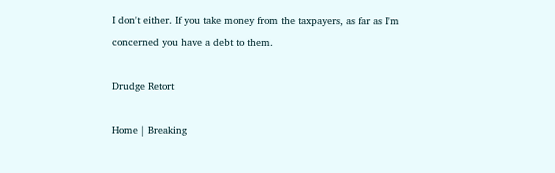I don't either. If you take money from the taxpayers, as far as I'm concerned you have a debt to them.

Drudge Retort

Home | Breaking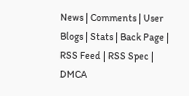News | Comments | User Blogs | Stats | Back Page | RSS Feed | RSS Spec | DMCA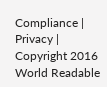Compliance | Privacy | Copyright 2016 World Readable